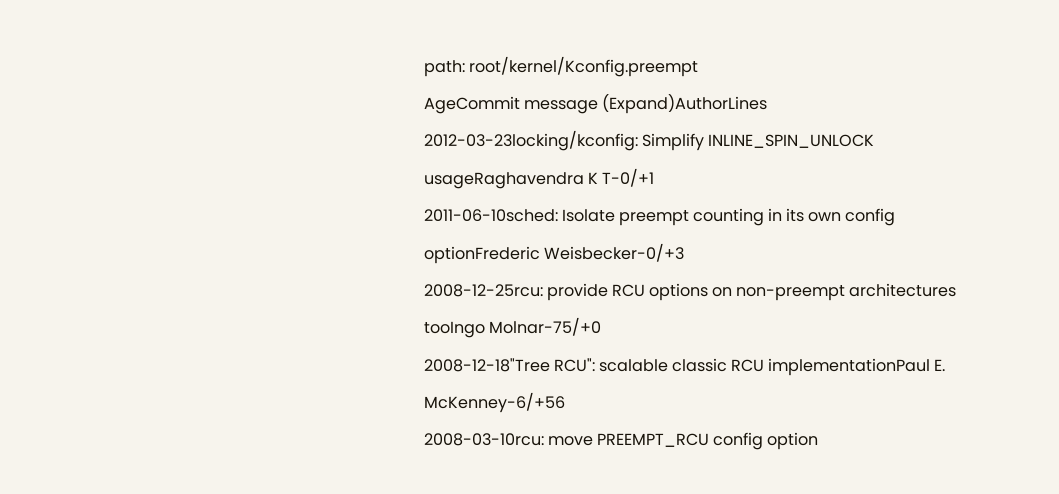path: root/kernel/Kconfig.preempt
AgeCommit message (Expand)AuthorLines
2012-03-23locking/kconfig: Simplify INLINE_SPIN_UNLOCK usageRaghavendra K T-0/+1
2011-06-10sched: Isolate preempt counting in its own config optionFrederic Weisbecker-0/+3
2008-12-25rcu: provide RCU options on non-preempt architectures tooIngo Molnar-75/+0
2008-12-18"Tree RCU": scalable classic RCU implementationPaul E. McKenney-6/+56
2008-03-10rcu: move PREEMPT_RCU config option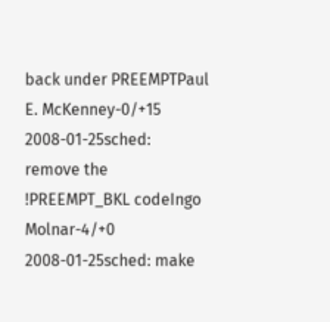back under PREEMPTPaul E. McKenney-0/+15
2008-01-25sched: remove the !PREEMPT_BKL codeIngo Molnar-4/+0
2008-01-25sched: make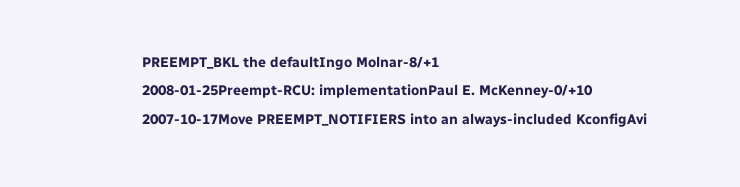PREEMPT_BKL the defaultIngo Molnar-8/+1
2008-01-25Preempt-RCU: implementationPaul E. McKenney-0/+10
2007-10-17Move PREEMPT_NOTIFIERS into an always-included KconfigAvi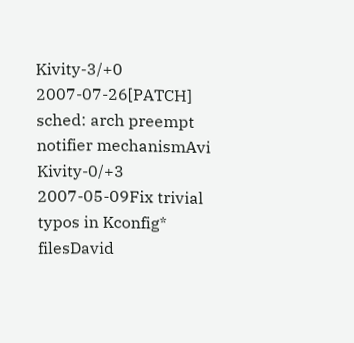Kivity-3/+0
2007-07-26[PATCH] sched: arch preempt notifier mechanismAvi Kivity-0/+3
2007-05-09Fix trivial typos in Kconfig* filesDavid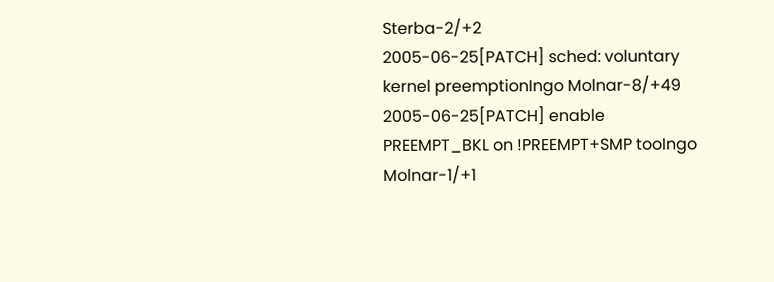Sterba-2/+2
2005-06-25[PATCH] sched: voluntary kernel preemptionIngo Molnar-8/+49
2005-06-25[PATCH] enable PREEMPT_BKL on !PREEMPT+SMP tooIngo Molnar-1/+1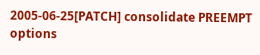2005-06-25[PATCH] consolidate PREEMPT options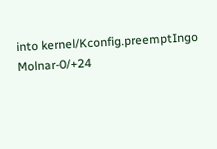into kernel/Kconfig.preemptIngo Molnar-0/+24